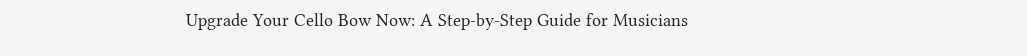Upgrade Your Cello Bow Now: A Step-by-Step Guide for Musicians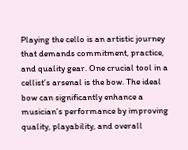Playing the cello is an artistic journey that demands commitment, practice, and quality gear. One crucial tool in a cellist’s arsenal is the bow. The ideal bow can significantly enhance a musician’s performance by improving quality, playability, and overall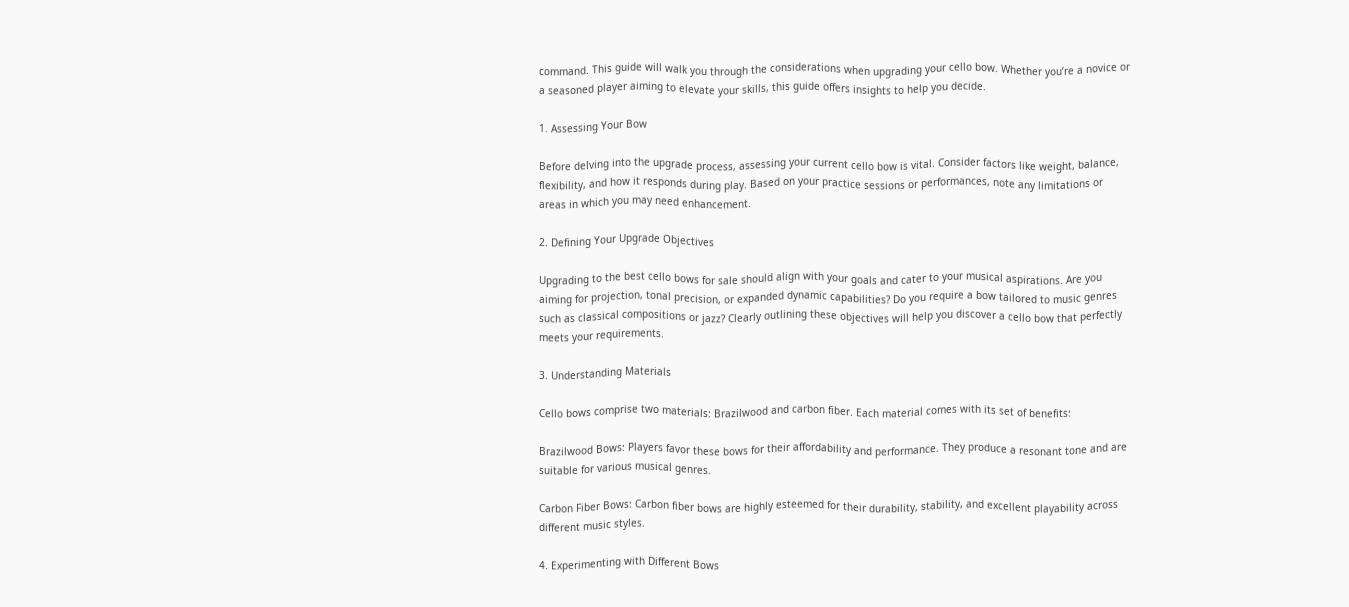command. This guide will walk you through the considerations when upgrading your cello bow. Whether you’re a novice or a seasoned player aiming to elevate your skills, this guide offers insights to help you decide.

1. Assessing Your Bow

Before delving into the upgrade process, assessing your current cello bow is vital. Consider factors like weight, balance, flexibility, and how it responds during play. Based on your practice sessions or performances, note any limitations or areas in which you may need enhancement.

2. Defining Your Upgrade Objectives

Upgrading to the best cello bows for sale should align with your goals and cater to your musical aspirations. Are you aiming for projection, tonal precision, or expanded dynamic capabilities? Do you require a bow tailored to music genres such as classical compositions or jazz? Clearly outlining these objectives will help you discover a cello bow that perfectly meets your requirements.

3. Understanding Materials

Cello bows comprise two materials: Brazilwood and carbon fiber. Each material comes with its set of benefits:

Brazilwood Bows: Players favor these bows for their affordability and performance. They produce a resonant tone and are suitable for various musical genres.

Carbon Fiber Bows: Carbon fiber bows are highly esteemed for their durability, stability, and excellent playability across different music styles.

4. Experimenting with Different Bows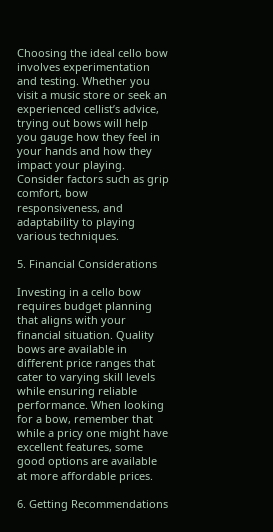Choosing the ideal cello bow involves experimentation and testing. Whether you visit a music store or seek an experienced cellist’s advice, trying out bows will help you gauge how they feel in your hands and how they impact your playing. Consider factors such as grip comfort, bow responsiveness, and adaptability to playing various techniques.

5. Financial Considerations

Investing in a cello bow requires budget planning that aligns with your financial situation. Quality bows are available in different price ranges that cater to varying skill levels while ensuring reliable performance. When looking for a bow, remember that while a pricy one might have excellent features, some good options are available at more affordable prices.

6. Getting Recommendations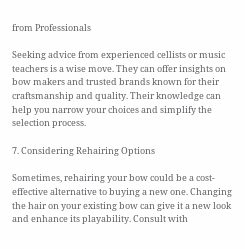from Professionals

Seeking advice from experienced cellists or music teachers is a wise move. They can offer insights on bow makers and trusted brands known for their craftsmanship and quality. Their knowledge can help you narrow your choices and simplify the selection process.

7. Considering Rehairing Options

Sometimes, rehairing your bow could be a cost-effective alternative to buying a new one. Changing the hair on your existing bow can give it a new look and enhance its playability. Consult with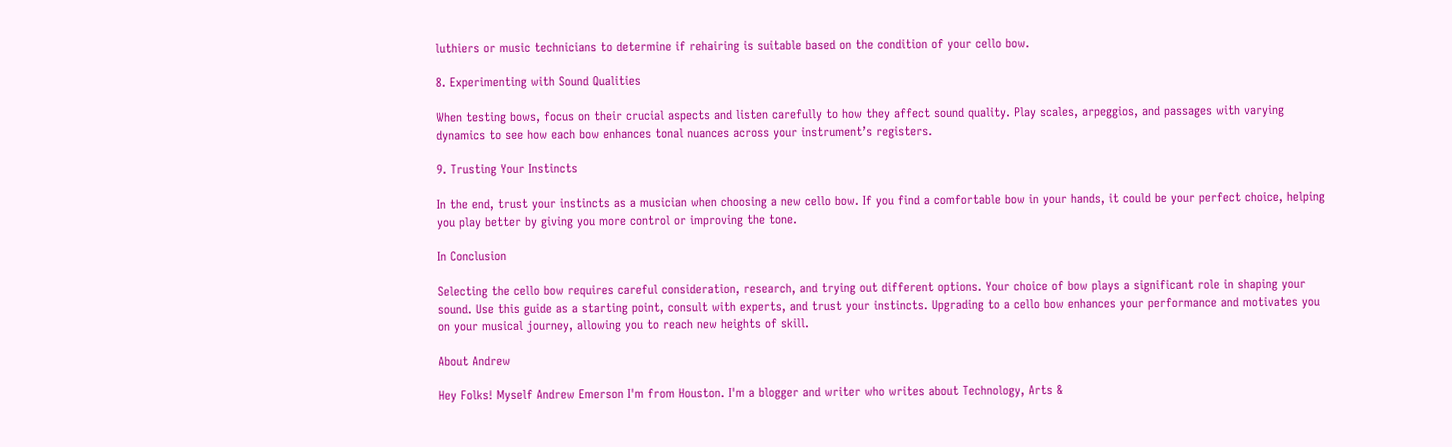luthiers or music technicians to determine if rehairing is suitable based on the condition of your cello bow.

8. Experimenting with Sound Qualities

When testing bows, focus on their crucial aspects and listen carefully to how they affect sound quality. Play scales, arpeggios, and passages with varying dynamics to see how each bow enhances tonal nuances across your instrument’s registers.

9. Trusting Your Instincts

In the end, trust your instincts as a musician when choosing a new cello bow. If you find a comfortable bow in your hands, it could be your perfect choice, helping you play better by giving you more control or improving the tone.

In Conclusion

Selecting the cello bow requires careful consideration, research, and trying out different options. Your choice of bow plays a significant role in shaping your sound. Use this guide as a starting point, consult with experts, and trust your instincts. Upgrading to a cello bow enhances your performance and motivates you on your musical journey, allowing you to reach new heights of skill.

About Andrew

Hey Folks! Myself Andrew Emerson I'm from Houston. I'm a blogger and writer who writes about Technology, Arts &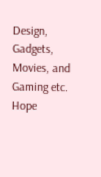Design, Gadgets, Movies, and Gaming etc. Hope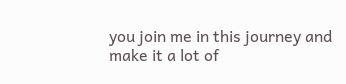you join me in this journey and make it a lot of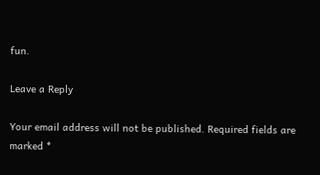fun.

Leave a Reply

Your email address will not be published. Required fields are marked *